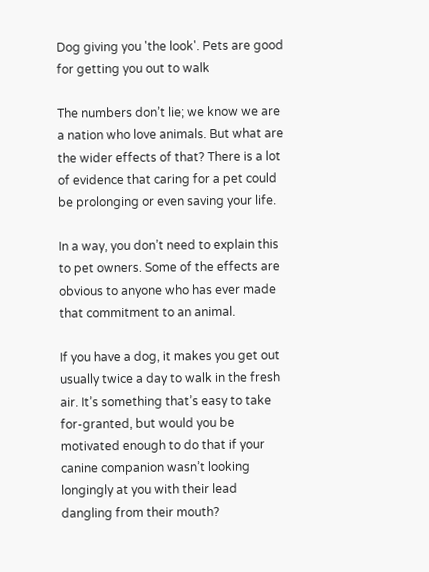Dog giving you 'the look'. Pets are good for getting you out to walk

The numbers don’t lie; we know we are a nation who love animals. But what are the wider effects of that? There is a lot of evidence that caring for a pet could be prolonging or even saving your life.

In a way, you don’t need to explain this to pet owners. Some of the effects are obvious to anyone who has ever made that commitment to an animal.

If you have a dog, it makes you get out usually twice a day to walk in the fresh air. It’s something that’s easy to take for-granted, but would you be motivated enough to do that if your canine companion wasn’t looking longingly at you with their lead dangling from their mouth?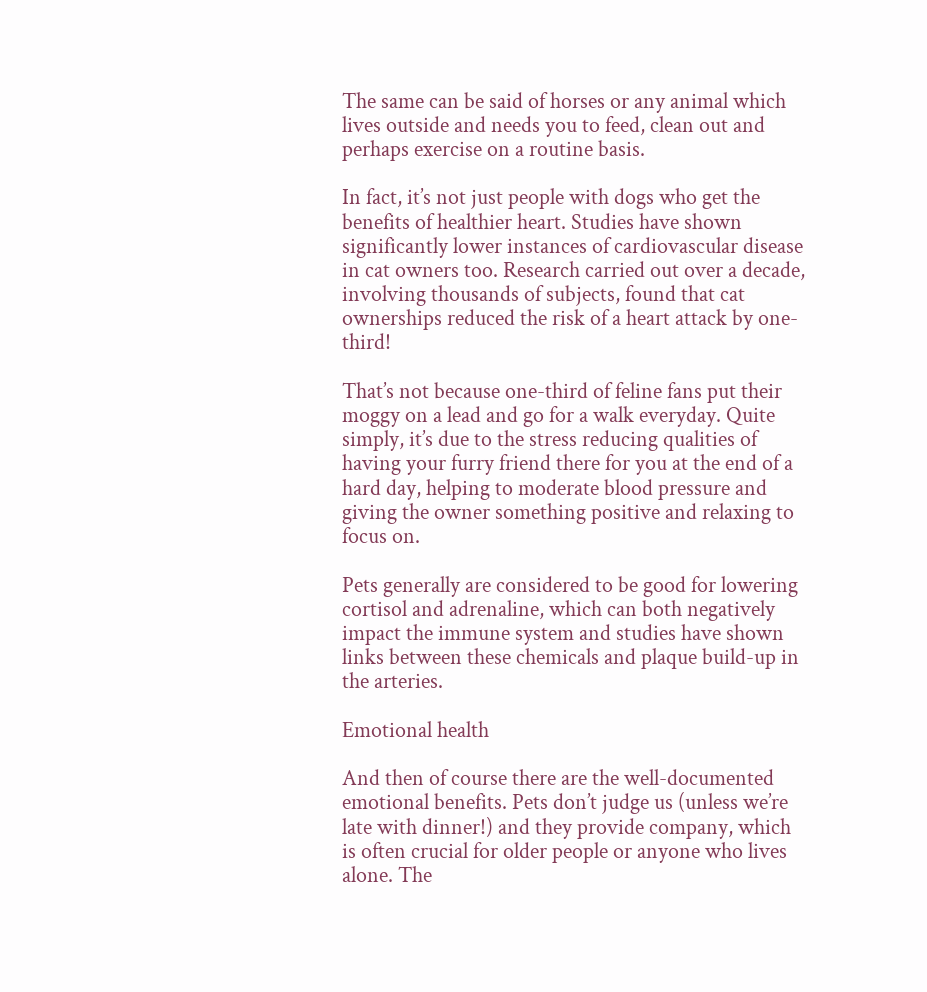The same can be said of horses or any animal which lives outside and needs you to feed, clean out and perhaps exercise on a routine basis.

In fact, it’s not just people with dogs who get the benefits of healthier heart. Studies have shown significantly lower instances of cardiovascular disease in cat owners too. Research carried out over a decade, involving thousands of subjects, found that cat ownerships reduced the risk of a heart attack by one-third!

That’s not because one-third of feline fans put their moggy on a lead and go for a walk everyday. Quite simply, it’s due to the stress reducing qualities of having your furry friend there for you at the end of a hard day, helping to moderate blood pressure and giving the owner something positive and relaxing to focus on.

Pets generally are considered to be good for lowering cortisol and adrenaline, which can both negatively impact the immune system and studies have shown links between these chemicals and plaque build-up in the arteries.

Emotional health

And then of course there are the well-documented emotional benefits. Pets don’t judge us (unless we’re late with dinner!) and they provide company, which is often crucial for older people or anyone who lives alone. The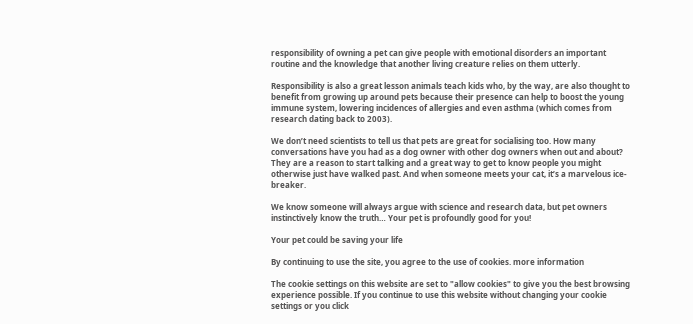responsibility of owning a pet can give people with emotional disorders an important routine and the knowledge that another living creature relies on them utterly.

Responsibility is also a great lesson animals teach kids who, by the way, are also thought to benefit from growing up around pets because their presence can help to boost the young immune system, lowering incidences of allergies and even asthma (which comes from research dating back to 2003).

We don’t need scientists to tell us that pets are great for socialising too. How many conversations have you had as a dog owner with other dog owners when out and about? They are a reason to start talking and a great way to get to know people you might otherwise just have walked past. And when someone meets your cat, it’s a marvelous ice-breaker.

We know someone will always argue with science and research data, but pet owners instinctively know the truth… Your pet is profoundly good for you!

Your pet could be saving your life

By continuing to use the site, you agree to the use of cookies. more information

The cookie settings on this website are set to "allow cookies" to give you the best browsing experience possible. If you continue to use this website without changing your cookie settings or you click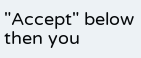"Accept" below then you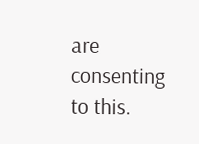are consenting to this.